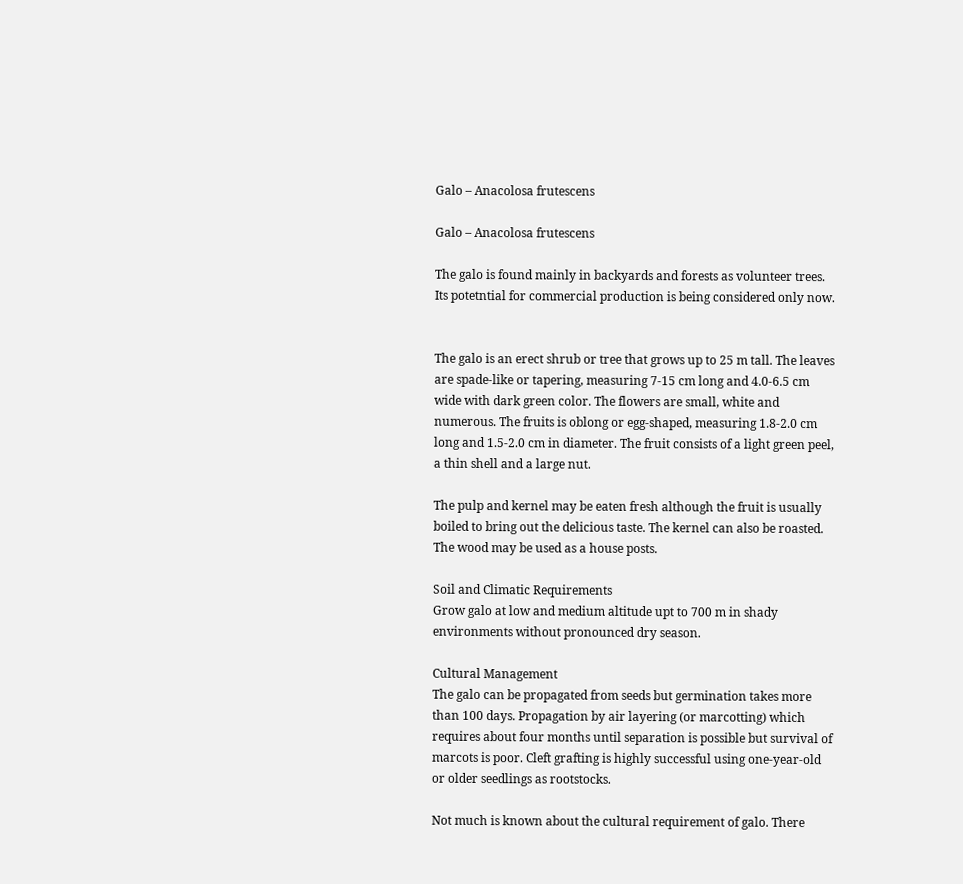Galo – Anacolosa frutescens

Galo – Anacolosa frutescens

The galo is found mainly in backyards and forests as volunteer trees. Its potetntial for commercial production is being considered only now.


The galo is an erect shrub or tree that grows up to 25 m tall. The leaves are spade-like or tapering, measuring 7-15 cm long and 4.0-6.5 cm wide with dark green color. The flowers are small, white and numerous. The fruits is oblong or egg-shaped, measuring 1.8-2.0 cm long and 1.5-2.0 cm in diameter. The fruit consists of a light green peel, a thin shell and a large nut.

The pulp and kernel may be eaten fresh although the fruit is usually boiled to bring out the delicious taste. The kernel can also be roasted. The wood may be used as a house posts.

Soil and Climatic Requirements
Grow galo at low and medium altitude upt to 700 m in shady environments without pronounced dry season.

Cultural Management
The galo can be propagated from seeds but germination takes more than 100 days. Propagation by air layering (or marcotting) which requires about four months until separation is possible but survival of marcots is poor. Cleft grafting is highly successful using one-year-old or older seedlings as rootstocks.

Not much is known about the cultural requirement of galo. There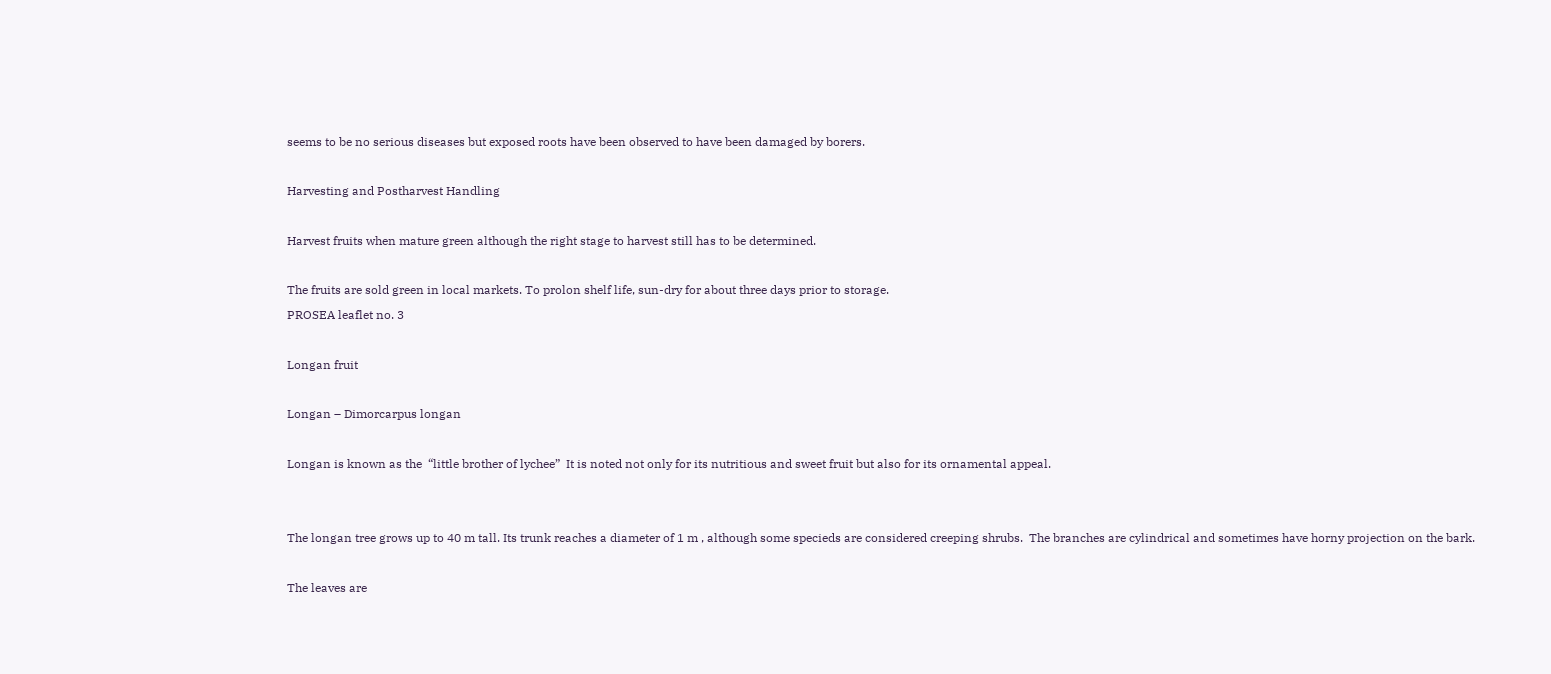seems to be no serious diseases but exposed roots have been observed to have been damaged by borers.

Harvesting and Postharvest Handling

Harvest fruits when mature green although the right stage to harvest still has to be determined.

The fruits are sold green in local markets. To prolon shelf life, sun-dry for about three days prior to storage.
PROSEA leaflet no. 3

Longan fruit

Longan – Dimorcarpus longan

Longan is known as the  “little brother of lychee”  It is noted not only for its nutritious and sweet fruit but also for its ornamental appeal.


The longan tree grows up to 40 m tall. Its trunk reaches a diameter of 1 m , although some specieds are considered creeping shrubs.  The branches are cylindrical and sometimes have horny projection on the bark.

The leaves are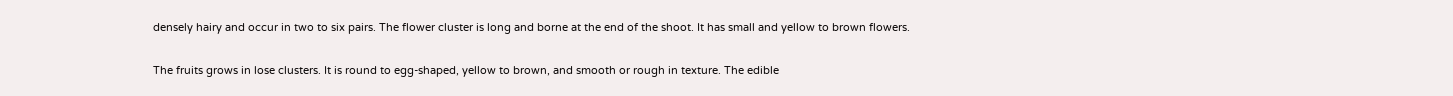densely hairy and occur in two to six pairs. The flower cluster is long and borne at the end of the shoot. It has small and yellow to brown flowers.

The fruits grows in lose clusters. It is round to egg-shaped, yellow to brown, and smooth or rough in texture. The edible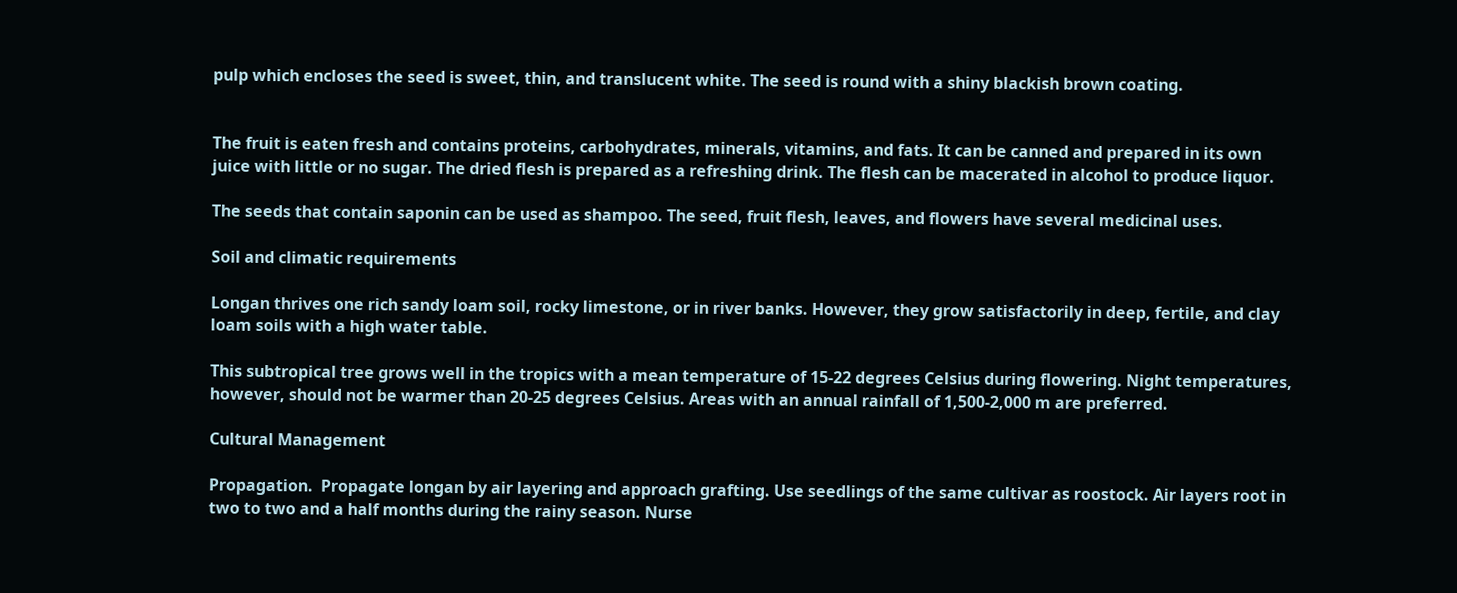pulp which encloses the seed is sweet, thin, and translucent white. The seed is round with a shiny blackish brown coating.


The fruit is eaten fresh and contains proteins, carbohydrates, minerals, vitamins, and fats. It can be canned and prepared in its own juice with little or no sugar. The dried flesh is prepared as a refreshing drink. The flesh can be macerated in alcohol to produce liquor.

The seeds that contain saponin can be used as shampoo. The seed, fruit flesh, leaves, and flowers have several medicinal uses.

Soil and climatic requirements

Longan thrives one rich sandy loam soil, rocky limestone, or in river banks. However, they grow satisfactorily in deep, fertile, and clay loam soils with a high water table.

This subtropical tree grows well in the tropics with a mean temperature of 15-22 degrees Celsius during flowering. Night temperatures, however, should not be warmer than 20-25 degrees Celsius. Areas with an annual rainfall of 1,500-2,000 m are preferred.

Cultural Management

Propagation.  Propagate longan by air layering and approach grafting. Use seedlings of the same cultivar as roostock. Air layers root in two to two and a half months during the rainy season. Nurse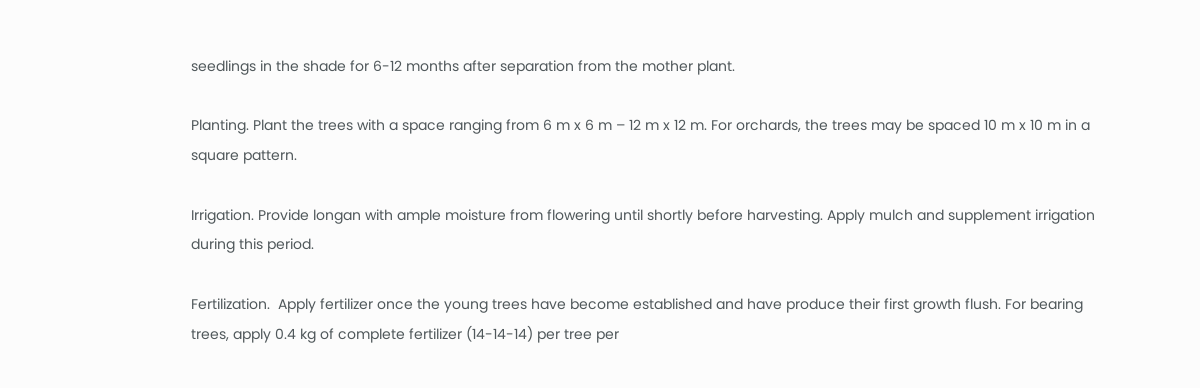seedlings in the shade for 6-12 months after separation from the mother plant.

Planting. Plant the trees with a space ranging from 6 m x 6 m – 12 m x 12 m. For orchards, the trees may be spaced 10 m x 10 m in a square pattern.

Irrigation. Provide longan with ample moisture from flowering until shortly before harvesting. Apply mulch and supplement irrigation during this period.

Fertilization.  Apply fertilizer once the young trees have become established and have produce their first growth flush. For bearing trees, apply 0.4 kg of complete fertilizer (14-14-14) per tree per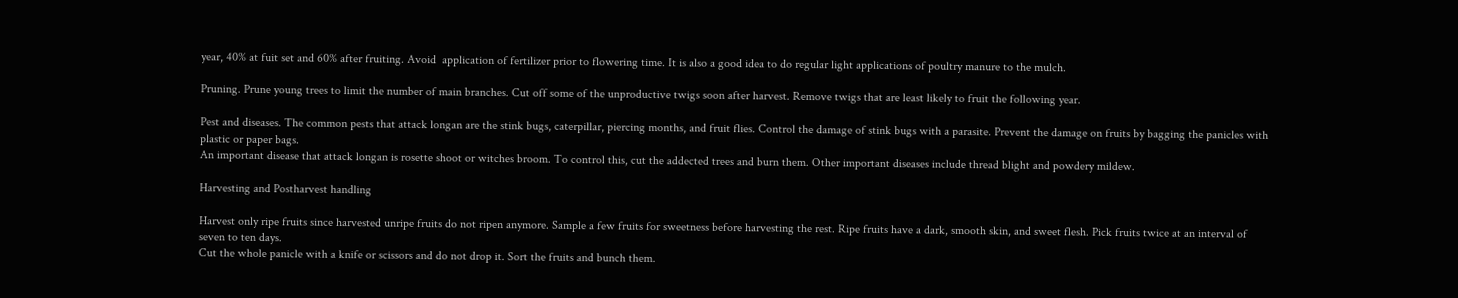year, 40% at fuit set and 60% after fruiting. Avoid  application of fertilizer prior to flowering time. It is also a good idea to do regular light applications of poultry manure to the mulch.

Pruning. Prune young trees to limit the number of main branches. Cut off some of the unproductive twigs soon after harvest. Remove twigs that are least likely to fruit the following year.

Pest and diseases. The common pests that attack longan are the stink bugs, caterpillar, piercing months, and fruit flies. Control the damage of stink bugs with a parasite. Prevent the damage on fruits by bagging the panicles with plastic or paper bags.
An important disease that attack longan is rosette shoot or witches broom. To control this, cut the addected trees and burn them. Other important diseases include thread blight and powdery mildew.

Harvesting and Postharvest handling

Harvest only ripe fruits since harvested unripe fruits do not ripen anymore. Sample a few fruits for sweetness before harvesting the rest. Ripe fruits have a dark, smooth skin, and sweet flesh. Pick fruits twice at an interval of seven to ten days.
Cut the whole panicle with a knife or scissors and do not drop it. Sort the fruits and bunch them.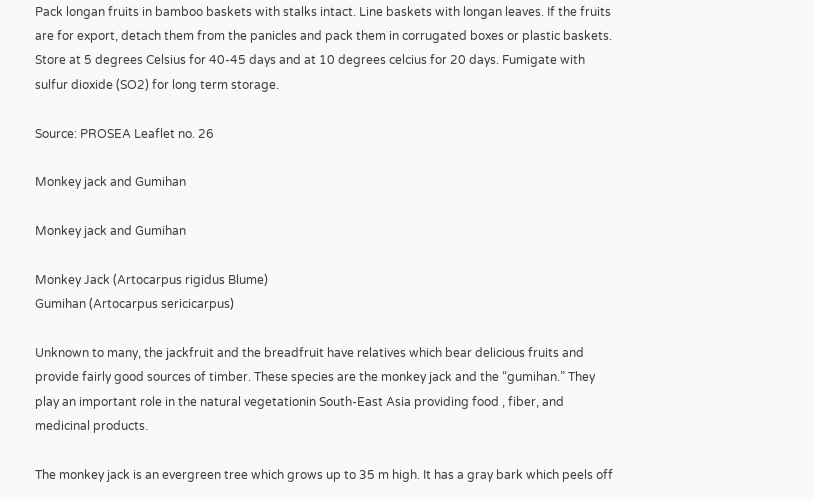Pack longan fruits in bamboo baskets with stalks intact. Line baskets with longan leaves. If the fruits are for export, detach them from the panicles and pack them in corrugated boxes or plastic baskets. Store at 5 degrees Celsius for 40-45 days and at 10 degrees celcius for 20 days. Fumigate with sulfur dioxide (SO2) for long term storage.

Source: PROSEA Leaflet no. 26

Monkey jack and Gumihan

Monkey jack and Gumihan

Monkey Jack (Artocarpus rigidus Blume)
Gumihan (Artocarpus sericicarpus)

Unknown to many, the jackfruit and the breadfruit have relatives which bear delicious fruits and provide fairly good sources of timber. These species are the monkey jack and the “gumihan.” They play an important role in the natural vegetationin South-East Asia providing food , fiber, and medicinal products.

The monkey jack is an evergreen tree which grows up to 35 m high. It has a gray bark which peels off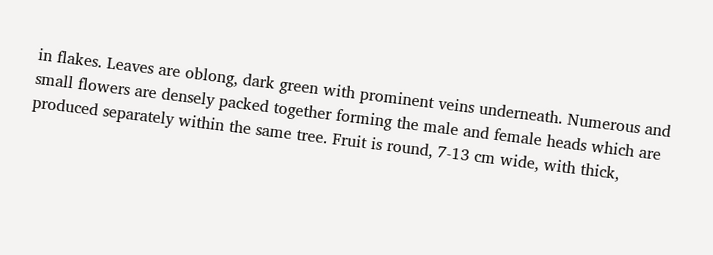in flakes. Leaves are oblong, dark green with prominent veins underneath. Numerous and small flowers are densely packed together forming the male and female heads which are produced separately within the same tree. Fruit is round, 7-13 cm wide, with thick,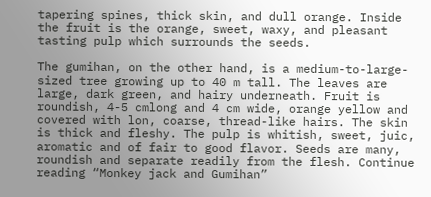tapering spines, thick skin, and dull orange. Inside the fruit is the orange, sweet, waxy, and pleasant tasting pulp which surrounds the seeds.

The gumihan, on the other hand, is a medium-to-large-sized tree growing up to 40 m tall. The leaves are large, dark green, and hairy underneath. Fruit is roundish, 4-5 cmlong and 4 cm wide, orange yellow and covered with lon, coarse, thread-like hairs. The skin is thick and fleshy. The pulp is whitish, sweet, juic, aromatic and of fair to good flavor. Seeds are many, roundish and separate readily from the flesh. Continue reading “Monkey jack and Gumihan”